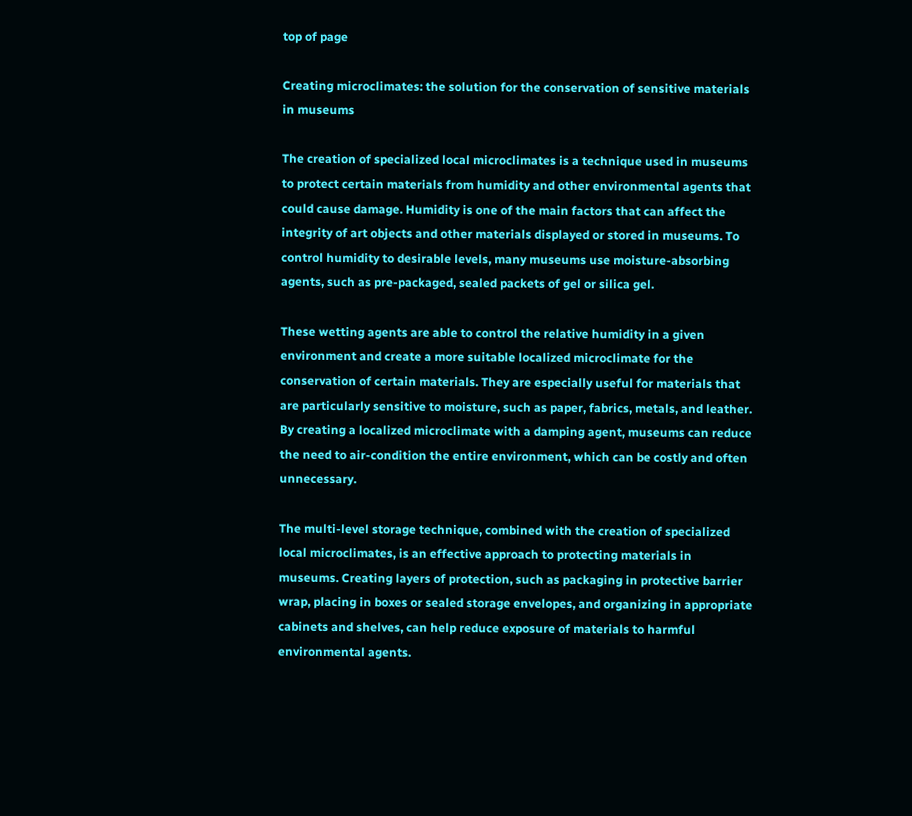top of page

Creating microclimates: the solution for the conservation of sensitive materials in museums

The creation of specialized local microclimates is a technique used in museums to protect certain materials from humidity and other environmental agents that could cause damage. Humidity is one of the main factors that can affect the integrity of art objects and other materials displayed or stored in museums. To control humidity to desirable levels, many museums use moisture-absorbing agents, such as pre-packaged, sealed packets of gel or silica gel.

These wetting agents are able to control the relative humidity in a given environment and create a more suitable localized microclimate for the conservation of certain materials. They are especially useful for materials that are particularly sensitive to moisture, such as paper, fabrics, metals, and leather. By creating a localized microclimate with a damping agent, museums can reduce the need to air-condition the entire environment, which can be costly and often unnecessary.

The multi-level storage technique, combined with the creation of specialized local microclimates, is an effective approach to protecting materials in museums. Creating layers of protection, such as packaging in protective barrier wrap, placing in boxes or sealed storage envelopes, and organizing in appropriate cabinets and shelves, can help reduce exposure of materials to harmful environmental agents.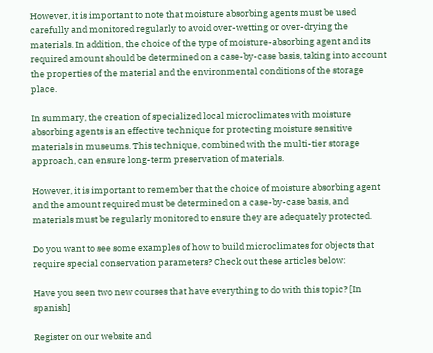However, it is important to note that moisture absorbing agents must be used carefully and monitored regularly to avoid over-wetting or over-drying the materials. In addition, the choice of the type of moisture-absorbing agent and its required amount should be determined on a case-by-case basis, taking into account the properties of the material and the environmental conditions of the storage place.

In summary, the creation of specialized local microclimates with moisture absorbing agents is an effective technique for protecting moisture sensitive materials in museums. This technique, combined with the multi-tier storage approach, can ensure long-term preservation of materials.

However, it is important to remember that the choice of moisture absorbing agent and the amount required must be determined on a case-by-case basis, and materials must be regularly monitored to ensure they are adequately protected.

Do you want to see some examples of how to build microclimates for objects that require special conservation parameters? Check out these articles below:

Have you seen two new courses that have everything to do with this topic? [In spanish]

Register on our website and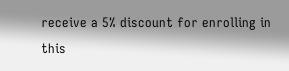receive a 5% discount for enrolling in this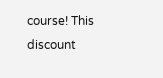course! This discount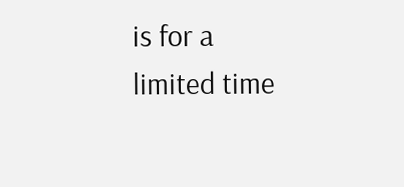is for a limited time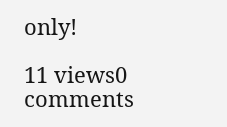only!

11 views0 comments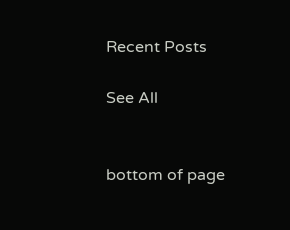Recent Posts

See All


bottom of page